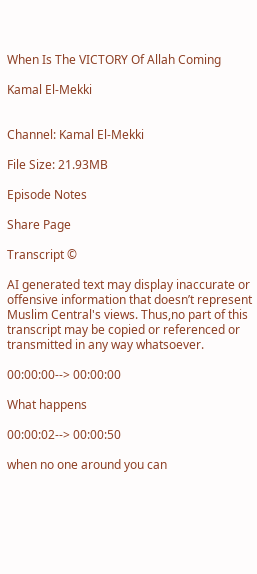When Is The VICTORY Of Allah Coming

Kamal El-Mekki


Channel: Kamal El-Mekki

File Size: 21.93MB

Episode Notes

Share Page

Transcript ©

AI generated text may display inaccurate or offensive information that doesn’t represent Muslim Central's views. Thus,no part of this transcript may be copied or referenced or transmitted in any way whatsoever.

00:00:00--> 00:00:00

What happens

00:00:02--> 00:00:50

when no one around you can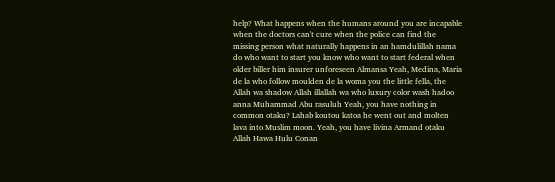help? What happens when the humans around you are incapable when the doctors can't cure when the police can find the missing person what naturally happens in an hamdulillah nama do who want to start you know who want to start federal when older biller him insurer unforeseen Almansa Yeah, Medina, Maria de la who follow moulden de la woma you the little fella, the Allah wa shadow Allah illallah wa who luxury color wash hadoo anna Muhammad Abu rasuluh Yeah, you have nothing in common otaku? Lahab koutou katoa he went out and molten lava into Muslim moon. Yeah, you have livina Armand otaku Allah Hawa Hulu Conan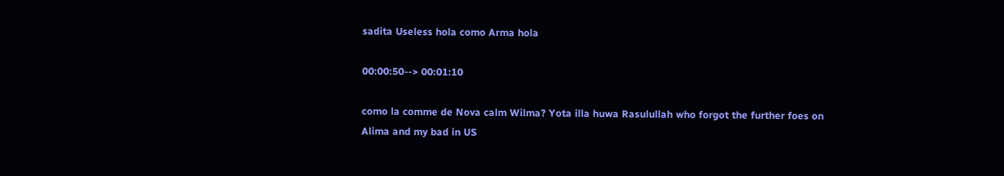sadita Useless hola como Arma hola

00:00:50--> 00:01:10

como la comme de Nova calm Wilma? Yota illa huwa Rasulullah who forgot the further foes on Alima and my bad in US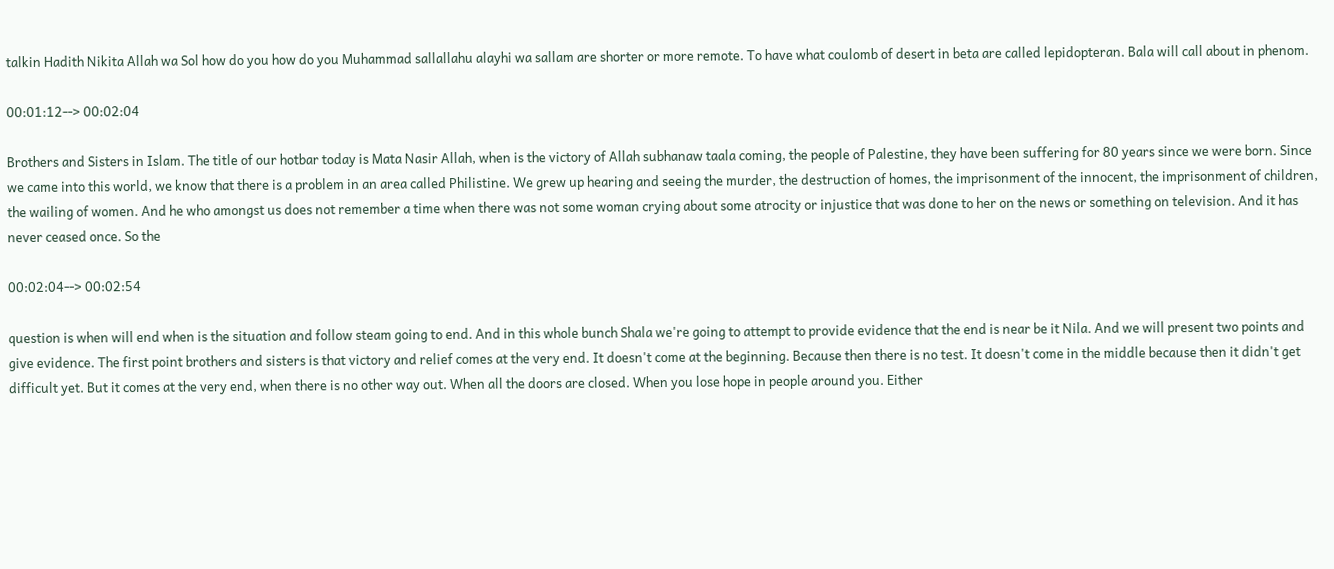talkin Hadith Nikita Allah wa Sol how do you how do you Muhammad sallallahu alayhi wa sallam are shorter or more remote. To have what coulomb of desert in beta are called lepidopteran. Bala will call about in phenom.

00:01:12--> 00:02:04

Brothers and Sisters in Islam. The title of our hotbar today is Mata Nasir Allah, when is the victory of Allah subhanaw taala coming, the people of Palestine, they have been suffering for 80 years since we were born. Since we came into this world, we know that there is a problem in an area called Philistine. We grew up hearing and seeing the murder, the destruction of homes, the imprisonment of the innocent, the imprisonment of children, the wailing of women. And he who amongst us does not remember a time when there was not some woman crying about some atrocity or injustice that was done to her on the news or something on television. And it has never ceased once. So the

00:02:04--> 00:02:54

question is when will end when is the situation and follow steam going to end. And in this whole bunch Shala we're going to attempt to provide evidence that the end is near be it Nila. And we will present two points and give evidence. The first point brothers and sisters is that victory and relief comes at the very end. It doesn't come at the beginning. Because then there is no test. It doesn't come in the middle because then it didn't get difficult yet. But it comes at the very end, when there is no other way out. When all the doors are closed. When you lose hope in people around you. Either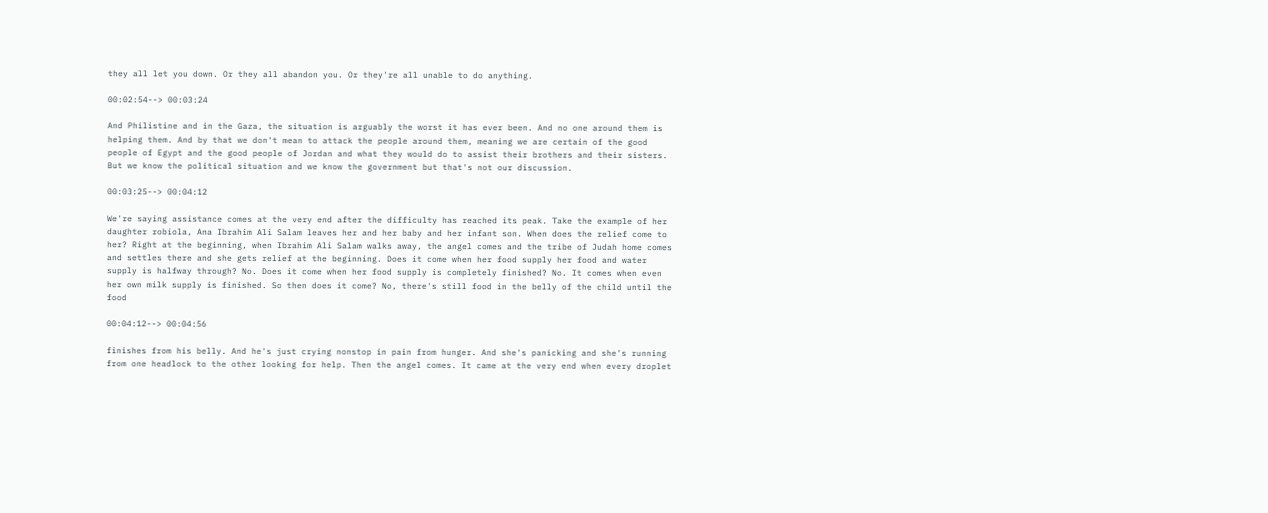they all let you down. Or they all abandon you. Or they're all unable to do anything.

00:02:54--> 00:03:24

And Philistine and in the Gaza, the situation is arguably the worst it has ever been. And no one around them is helping them. And by that we don't mean to attack the people around them, meaning we are certain of the good people of Egypt and the good people of Jordan and what they would do to assist their brothers and their sisters. But we know the political situation and we know the government but that's not our discussion.

00:03:25--> 00:04:12

We're saying assistance comes at the very end after the difficulty has reached its peak. Take the example of her daughter robiola, Ana Ibrahim Ali Salam leaves her and her baby and her infant son. When does the relief come to her? Right at the beginning, when Ibrahim Ali Salam walks away, the angel comes and the tribe of Judah home comes and settles there and she gets relief at the beginning. Does it come when her food supply her food and water supply is halfway through? No. Does it come when her food supply is completely finished? No. It comes when even her own milk supply is finished. So then does it come? No, there's still food in the belly of the child until the food

00:04:12--> 00:04:56

finishes from his belly. And he's just crying nonstop in pain from hunger. And she's panicking and she's running from one headlock to the other looking for help. Then the angel comes. It came at the very end when every droplet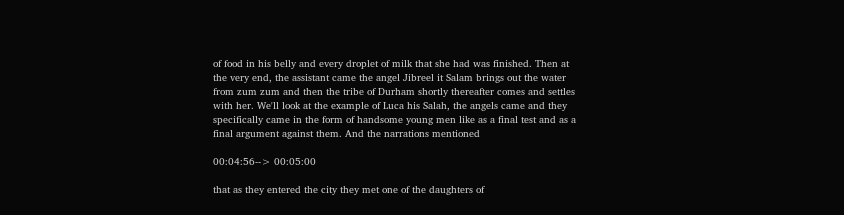of food in his belly and every droplet of milk that she had was finished. Then at the very end, the assistant came the angel Jibreel it Salam brings out the water from zum zum and then the tribe of Durham shortly thereafter comes and settles with her. We'll look at the example of Luca his Salah, the angels came and they specifically came in the form of handsome young men like as a final test and as a final argument against them. And the narrations mentioned

00:04:56--> 00:05:00

that as they entered the city they met one of the daughters of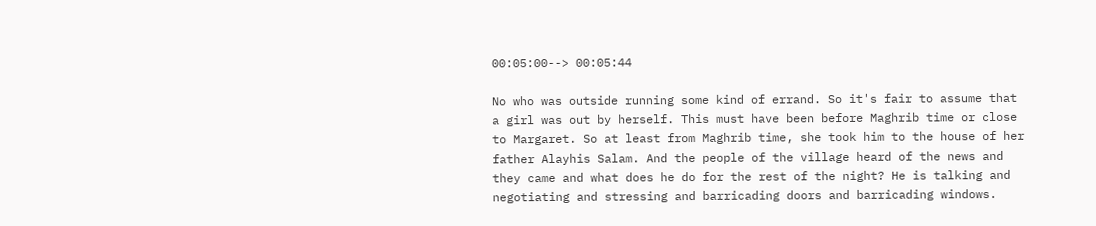00:05:00--> 00:05:44

No who was outside running some kind of errand. So it's fair to assume that a girl was out by herself. This must have been before Maghrib time or close to Margaret. So at least from Maghrib time, she took him to the house of her father Alayhis Salam. And the people of the village heard of the news and they came and what does he do for the rest of the night? He is talking and negotiating and stressing and barricading doors and barricading windows.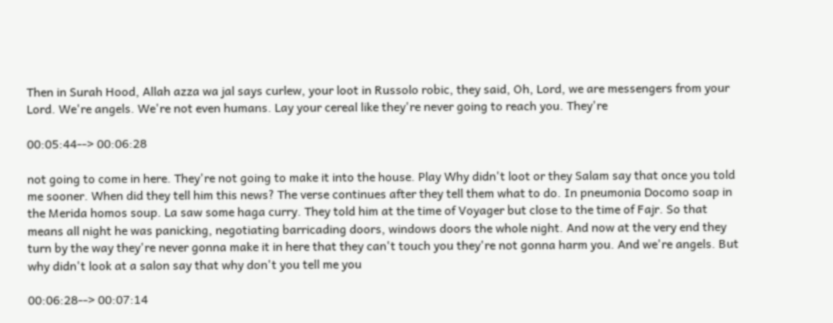Then in Surah Hood, Allah azza wa jal says curlew, your loot in Russolo robic, they said, Oh, Lord, we are messengers from your Lord. We're angels. We're not even humans. Lay your cereal like they're never going to reach you. They're

00:05:44--> 00:06:28

not going to come in here. They're not going to make it into the house. Play Why didn't loot or they Salam say that once you told me sooner. When did they tell him this news? The verse continues after they tell them what to do. In pneumonia Docomo soap in the Merida homos soup. La saw some haga curry. They told him at the time of Voyager but close to the time of Fajr. So that means all night he was panicking, negotiating barricading doors, windows doors the whole night. And now at the very end they turn by the way they're never gonna make it in here that they can't touch you they're not gonna harm you. And we're angels. But why didn't look at a salon say that why don't you tell me you

00:06:28--> 00:07:14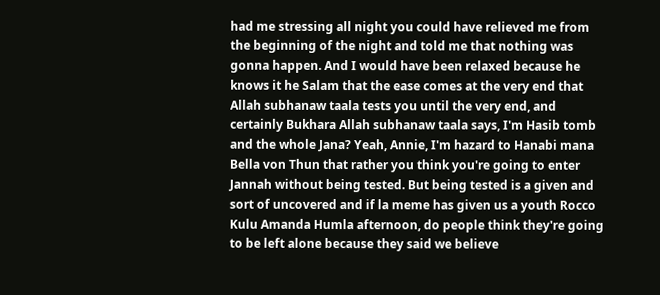had me stressing all night you could have relieved me from the beginning of the night and told me that nothing was gonna happen. And I would have been relaxed because he knows it he Salam that the ease comes at the very end that Allah subhanaw taala tests you until the very end, and certainly Bukhara Allah subhanaw taala says, I'm Hasib tomb and the whole Jana? Yeah, Annie, I'm hazard to Hanabi mana Bella von Thun that rather you think you're going to enter Jannah without being tested. But being tested is a given and sort of uncovered and if la meme has given us a youth Rocco Kulu Amanda Humla afternoon, do people think they're going to be left alone because they said we believe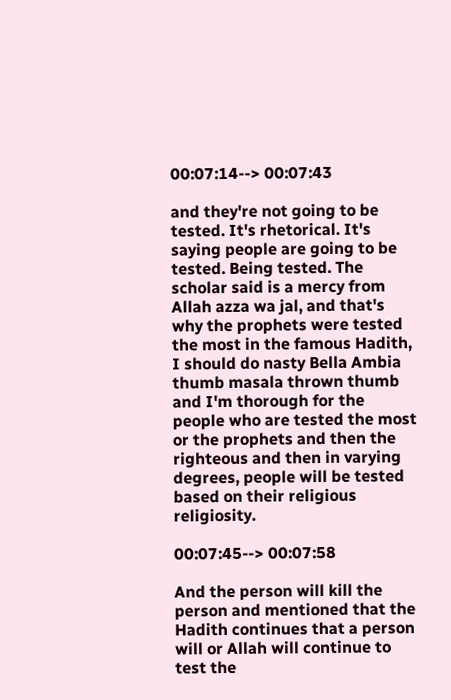00:07:14--> 00:07:43

and they're not going to be tested. It's rhetorical. It's saying people are going to be tested. Being tested. The scholar said is a mercy from Allah azza wa jal, and that's why the prophets were tested the most in the famous Hadith, I should do nasty Bella Ambia thumb masala thrown thumb and I'm thorough for the people who are tested the most or the prophets and then the righteous and then in varying degrees, people will be tested based on their religious religiosity.

00:07:45--> 00:07:58

And the person will kill the person and mentioned that the Hadith continues that a person will or Allah will continue to test the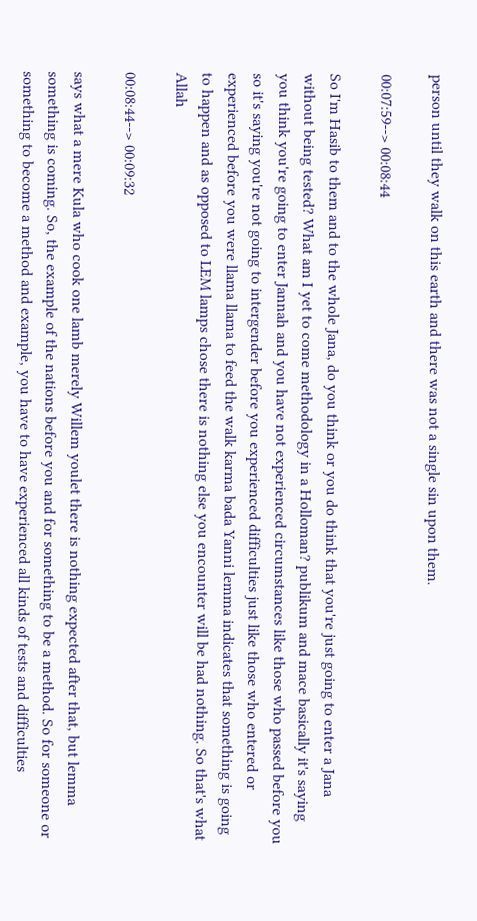person until they walk on this earth and there was not a single sin upon them.

00:07:59--> 00:08:44

So I'm Hasib to them and to the whole Jana, do you think or you do think that you're just going to enter a Jana without being tested? What am I yet to come methodology in a Holloman? publikum and mace basically it's saying you think you're going to enter Jannah and you have not experienced circumstances like those who passed before you so it's saying you're not going to intergender before you experienced difficulties just like those who entered or experienced before you were llama llama to feed the walk karma bada Yanni lemma indicates that something is going to happen and as opposed to LEM lamps chose there is nothing else you encounter will be had nothing. So that's what Allah

00:08:44--> 00:09:32

says what a mere Kula who cook one lamb merely Willem youlet there is nothing expected after that, but lemma something is coming. So, the example of the nations before you and for something to be a method. So for someone or something to become a method and example, you have to have experienced all kinds of tests and difficulties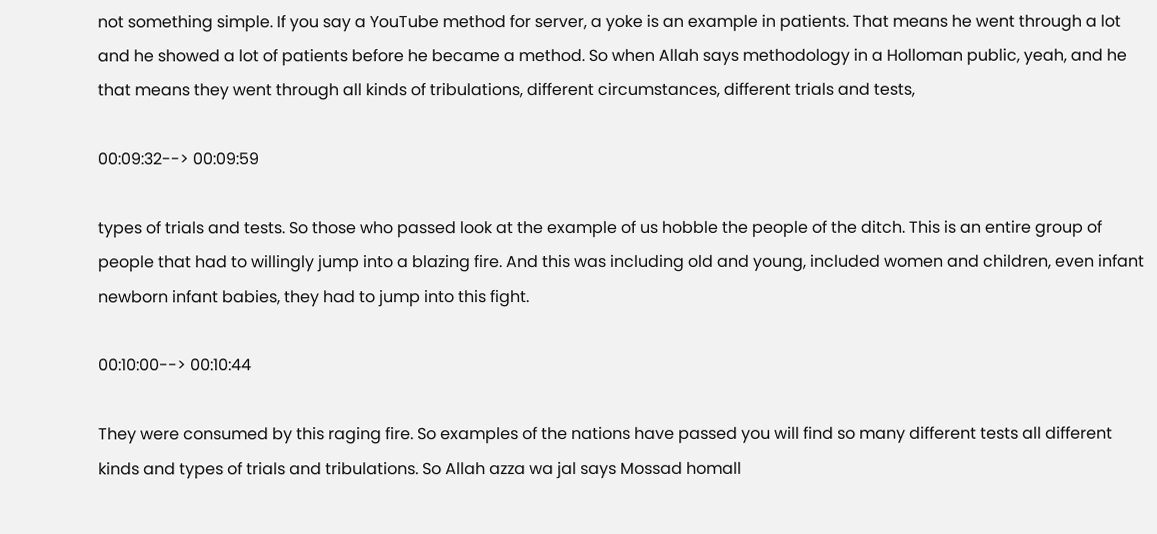not something simple. If you say a YouTube method for server, a yoke is an example in patients. That means he went through a lot and he showed a lot of patients before he became a method. So when Allah says methodology in a Holloman public, yeah, and he that means they went through all kinds of tribulations, different circumstances, different trials and tests,

00:09:32--> 00:09:59

types of trials and tests. So those who passed look at the example of us hobble the people of the ditch. This is an entire group of people that had to willingly jump into a blazing fire. And this was including old and young, included women and children, even infant newborn infant babies, they had to jump into this fight.

00:10:00--> 00:10:44

They were consumed by this raging fire. So examples of the nations have passed you will find so many different tests all different kinds and types of trials and tribulations. So Allah azza wa jal says Mossad homall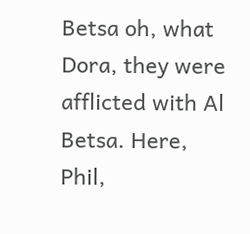Betsa oh, what Dora, they were afflicted with Al Betsa. Here, Phil,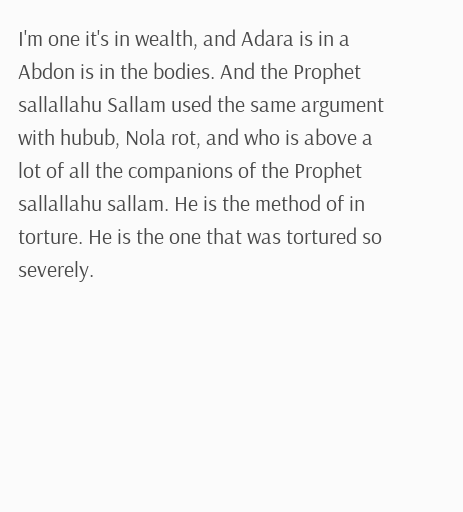I'm one it's in wealth, and Adara is in a Abdon is in the bodies. And the Prophet sallallahu Sallam used the same argument with hubub, Nola rot, and who is above a lot of all the companions of the Prophet sallallahu sallam. He is the method of in torture. He is the one that was tortured so severely.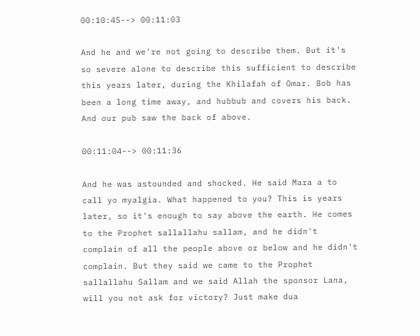00:10:45--> 00:11:03

And he and we're not going to describe them. But it's so severe alone to describe this sufficient to describe this years later, during the Khilafah of Omar. Bob has been a long time away, and hubbub and covers his back. And our pub saw the back of above.

00:11:04--> 00:11:36

And he was astounded and shocked. He said Mara a to call yo myalgia. What happened to you? This is years later, so it's enough to say above the earth. He comes to the Prophet sallallahu sallam, and he didn't complain of all the people above or below and he didn't complain. But they said we came to the Prophet sallallahu Sallam and we said Allah the sponsor Lana, will you not ask for victory? Just make dua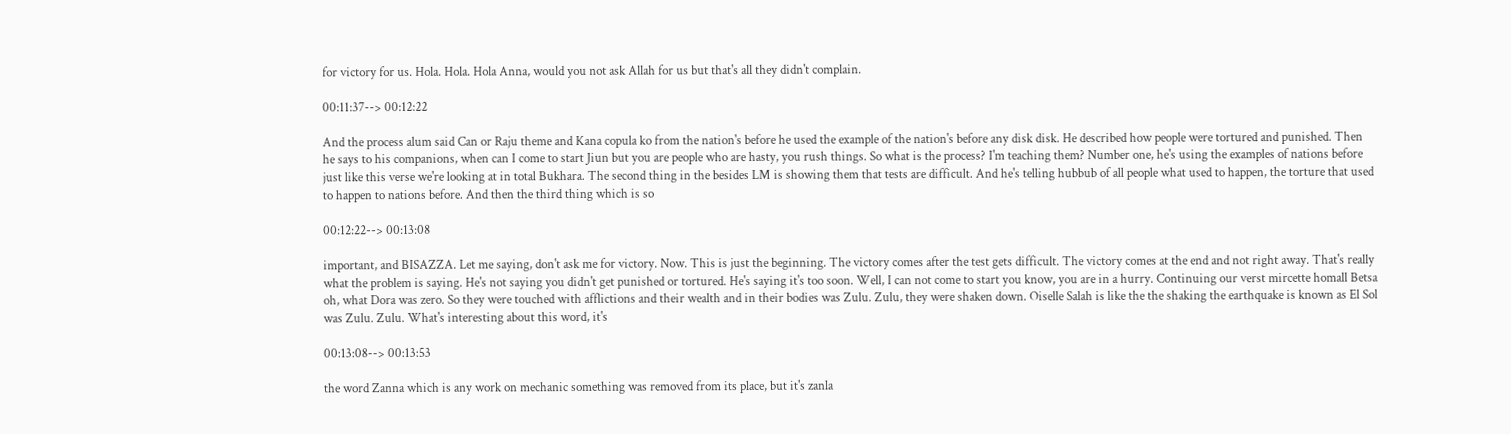for victory for us. Hola. Hola. Hola Anna, would you not ask Allah for us but that's all they didn't complain.

00:11:37--> 00:12:22

And the process alum said Can or Raju theme and Kana copula ko from the nation's before he used the example of the nation's before any disk disk. He described how people were tortured and punished. Then he says to his companions, when can I come to start Jiun but you are people who are hasty, you rush things. So what is the process? I'm teaching them? Number one, he's using the examples of nations before just like this verse we're looking at in total Bukhara. The second thing in the besides LM is showing them that tests are difficult. And he's telling hubbub of all people what used to happen, the torture that used to happen to nations before. And then the third thing which is so

00:12:22--> 00:13:08

important, and BISAZZA. Let me saying, don't ask me for victory. Now. This is just the beginning. The victory comes after the test gets difficult. The victory comes at the end and not right away. That's really what the problem is saying. He's not saying you didn't get punished or tortured. He's saying it's too soon. Well, I can not come to start you know, you are in a hurry. Continuing our verst mircette homall Betsa oh, what Dora was zero. So they were touched with afflictions and their wealth and in their bodies was Zulu. Zulu, they were shaken down. Oiselle Salah is like the the shaking the earthquake is known as El Sol was Zulu. Zulu. What's interesting about this word, it's

00:13:08--> 00:13:53

the word Zanna which is any work on mechanic something was removed from its place, but it's zanla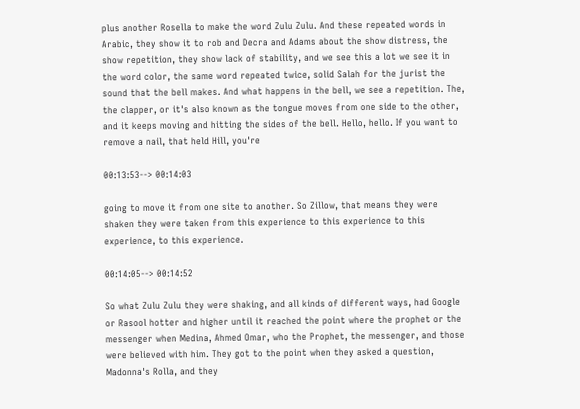plus another Rosella to make the word Zulu Zulu. And these repeated words in Arabic, they show it to rob and Decra and Adams about the show distress, the show repetition, they show lack of stability, and we see this a lot we see it in the word color, the same word repeated twice, solid Salah for the jurist the sound that the bell makes. And what happens in the bell, we see a repetition. The, the clapper, or it's also known as the tongue moves from one side to the other, and it keeps moving and hitting the sides of the bell. Hello, hello. If you want to remove a nail, that held Hill, you're

00:13:53--> 00:14:03

going to move it from one site to another. So Zillow, that means they were shaken they were taken from this experience to this experience to this experience, to this experience.

00:14:05--> 00:14:52

So what Zulu Zulu they were shaking, and all kinds of different ways, had Google or Rasool hotter and higher until it reached the point where the prophet or the messenger when Medina, Ahmed Omar, who the Prophet, the messenger, and those were believed with him. They got to the point when they asked a question, Madonna's Rolla, and they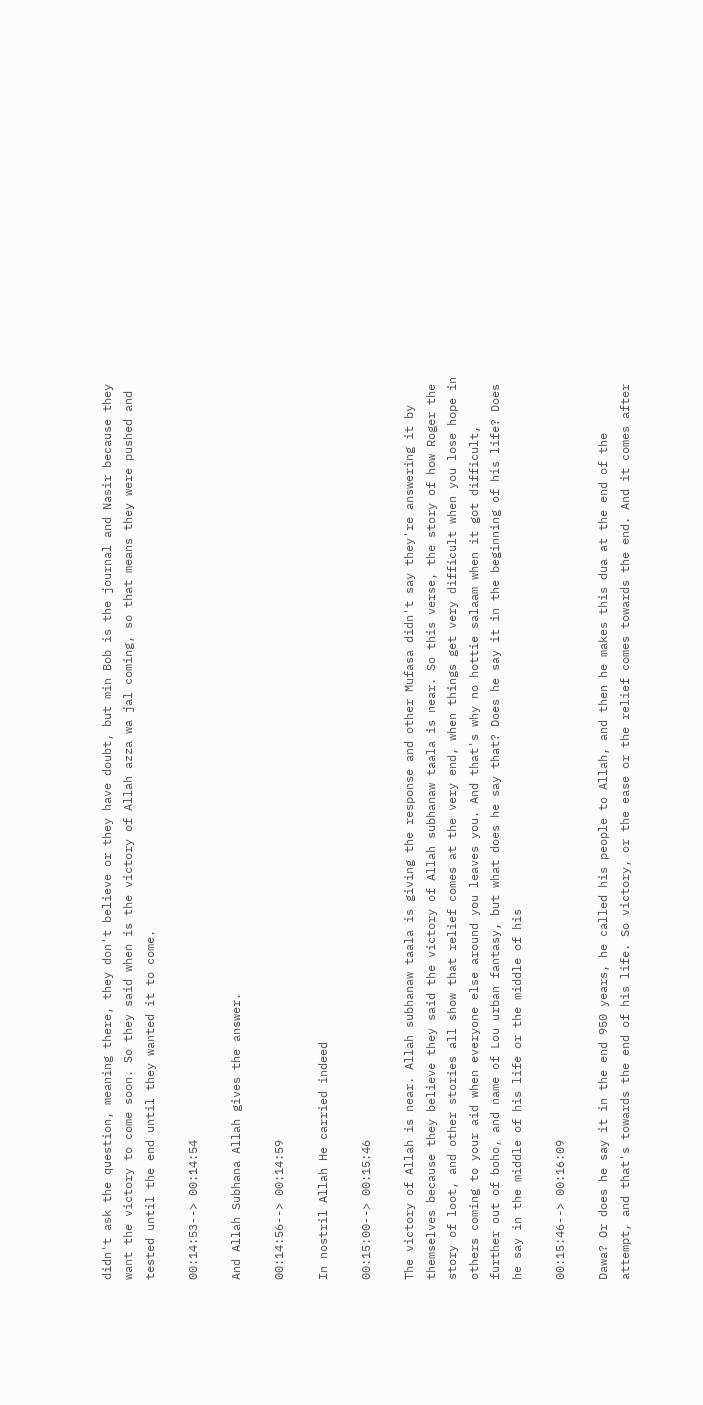didn't ask the question, meaning there, they don't believe or they have doubt, but min Bob is the journal and Nasir because they want the victory to come soon. So they said when is the victory of Allah azza wa jal coming, so that means they were pushed and tested until the end until they wanted it to come.

00:14:53--> 00:14:54

And Allah Subhana Allah gives the answer.

00:14:56--> 00:14:59

In nostril Allah He carried indeed

00:15:00--> 00:15:46

The victory of Allah is near. Allah subhanaw taala is giving the response and other Mufasa didn't say they're answering it by themselves because they believe they said the victory of Allah subhanaw taala is near. So this verse, the story of how Roger the story of loot, and other stories all show that relief comes at the very end, when things get very difficult when you lose hope in others coming to your aid when everyone else around you leaves you. And that's why no hottie salaam when it got difficult, further out of boho, and name of Lou urban fantasy, but what does he say that? Does he say it in the beginning of his life? Does he say in the middle of his life or the middle of his

00:15:46--> 00:16:09

Dawa? Or does he say it in the end 950 years, he called his people to Allah, and then he makes this dua at the end of the attempt, and that's towards the end of his life. So victory, or the ease or the relief comes towards the end. And it comes after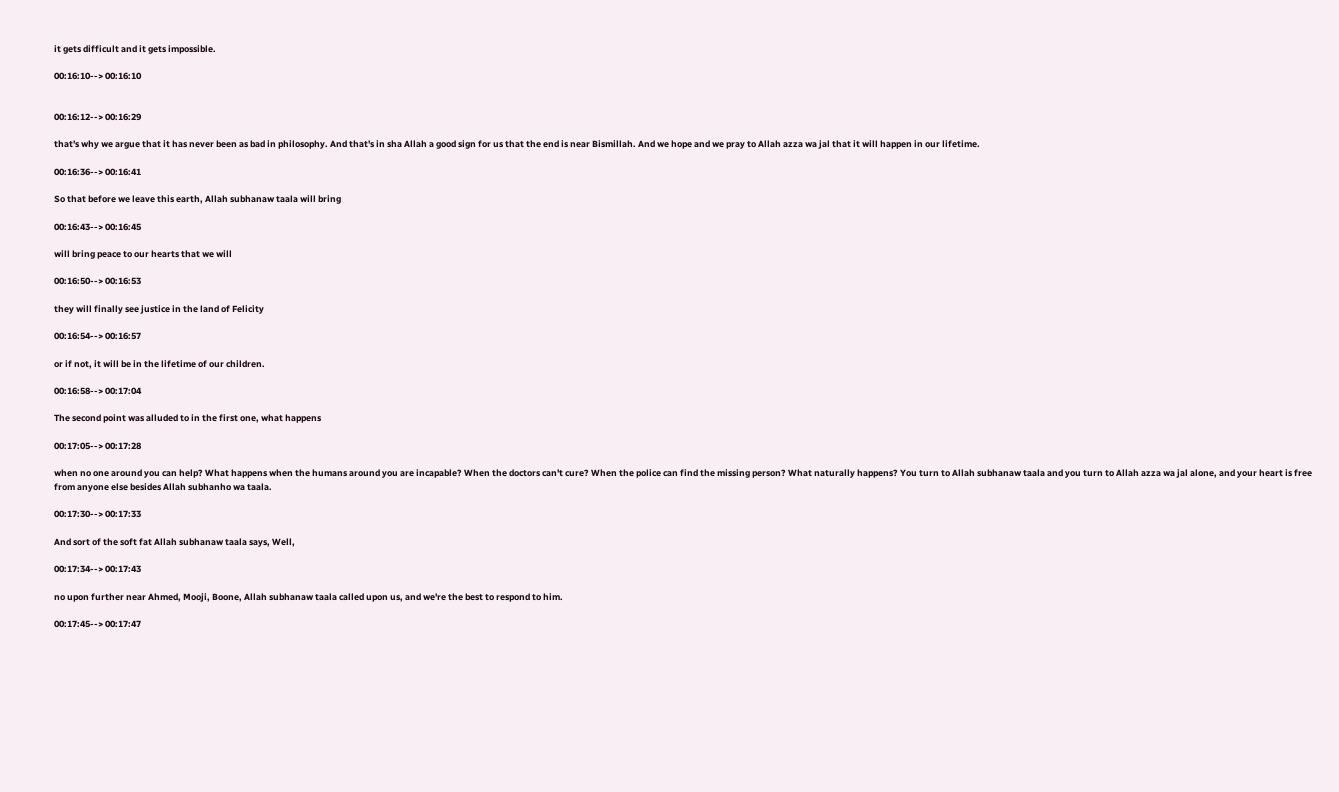it gets difficult and it gets impossible.

00:16:10--> 00:16:10


00:16:12--> 00:16:29

that's why we argue that it has never been as bad in philosophy. And that's in sha Allah a good sign for us that the end is near Bismillah. And we hope and we pray to Allah azza wa jal that it will happen in our lifetime.

00:16:36--> 00:16:41

So that before we leave this earth, Allah subhanaw taala will bring

00:16:43--> 00:16:45

will bring peace to our hearts that we will

00:16:50--> 00:16:53

they will finally see justice in the land of Felicity

00:16:54--> 00:16:57

or if not, it will be in the lifetime of our children.

00:16:58--> 00:17:04

The second point was alluded to in the first one, what happens

00:17:05--> 00:17:28

when no one around you can help? What happens when the humans around you are incapable? When the doctors can't cure? When the police can find the missing person? What naturally happens? You turn to Allah subhanaw taala and you turn to Allah azza wa jal alone, and your heart is free from anyone else besides Allah subhanho wa taala.

00:17:30--> 00:17:33

And sort of the soft fat Allah subhanaw taala says, Well,

00:17:34--> 00:17:43

no upon further near Ahmed, Mooji, Boone, Allah subhanaw taala called upon us, and we're the best to respond to him.

00:17:45--> 00:17:47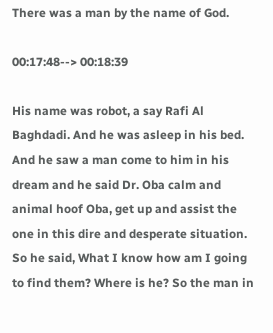There was a man by the name of God.

00:17:48--> 00:18:39

His name was robot, a say Rafi Al Baghdadi. And he was asleep in his bed. And he saw a man come to him in his dream and he said Dr. Oba calm and animal hoof Oba, get up and assist the one in this dire and desperate situation. So he said, What I know how am I going to find them? Where is he? So the man in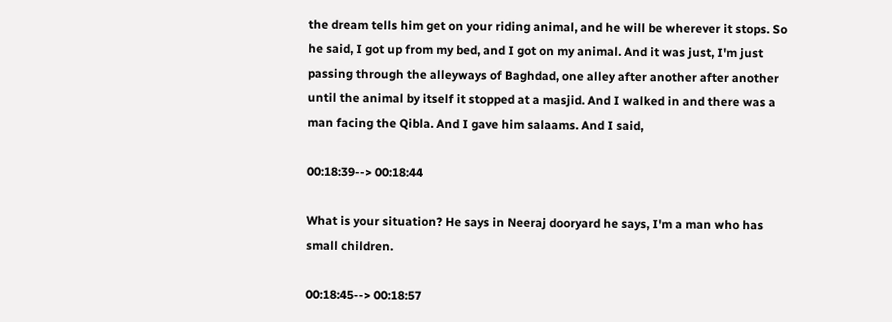the dream tells him get on your riding animal, and he will be wherever it stops. So he said, I got up from my bed, and I got on my animal. And it was just, I'm just passing through the alleyways of Baghdad, one alley after another after another until the animal by itself it stopped at a masjid. And I walked in and there was a man facing the Qibla. And I gave him salaams. And I said,

00:18:39--> 00:18:44

What is your situation? He says in Neeraj dooryard he says, I'm a man who has small children.

00:18:45--> 00:18:57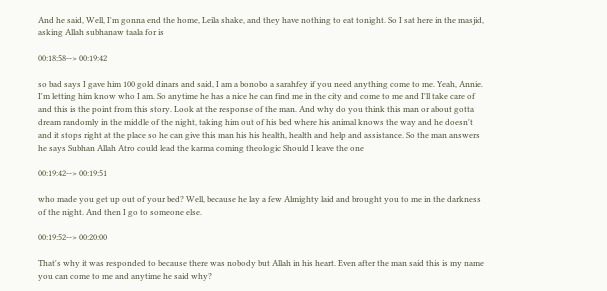And he said, Well, I'm gonna end the home, Leila shake, and they have nothing to eat tonight. So I sat here in the masjid, asking Allah subhanaw taala for is

00:18:58--> 00:19:42

so bad says I gave him 100 gold dinars and said, I am a bonobo a sarahfey if you need anything come to me. Yeah, Annie. I'm letting him know who I am. So anytime he has a nice he can find me in the city and come to me and I'll take care of and this is the point from this story. Look at the response of the man. And why do you think this man or about gotta dream randomly in the middle of the night, taking him out of his bed where his animal knows the way and he doesn't and it stops right at the place so he can give this man his his health, health and help and assistance. So the man answers he says Subhan Allah Atro could lead the karma coming theologic Should I leave the one

00:19:42--> 00:19:51

who made you get up out of your bed? Well, because he lay a few Almighty laid and brought you to me in the darkness of the night. And then I go to someone else.

00:19:52--> 00:20:00

That's why it was responded to because there was nobody but Allah in his heart. Even after the man said this is my name you can come to me and anytime he said why?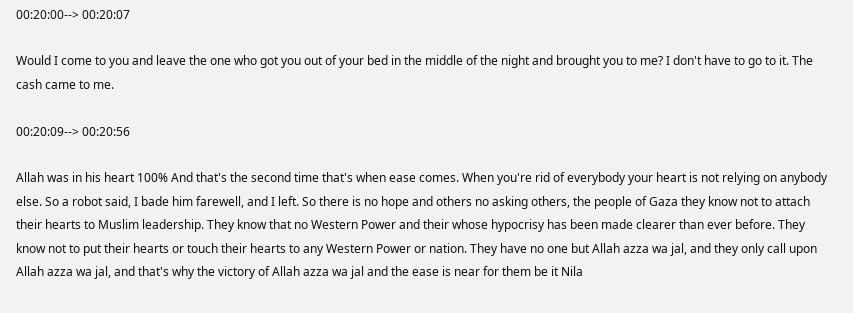00:20:00--> 00:20:07

Would I come to you and leave the one who got you out of your bed in the middle of the night and brought you to me? I don't have to go to it. The cash came to me.

00:20:09--> 00:20:56

Allah was in his heart 100% And that's the second time that's when ease comes. When you're rid of everybody your heart is not relying on anybody else. So a robot said, I bade him farewell, and I left. So there is no hope and others no asking others, the people of Gaza they know not to attach their hearts to Muslim leadership. They know that no Western Power and their whose hypocrisy has been made clearer than ever before. They know not to put their hearts or touch their hearts to any Western Power or nation. They have no one but Allah azza wa jal, and they only call upon Allah azza wa jal, and that's why the victory of Allah azza wa jal and the ease is near for them be it Nila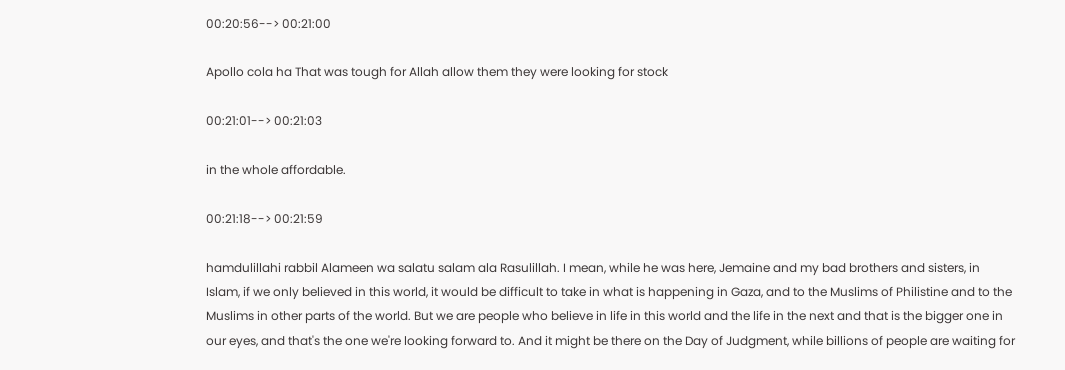00:20:56--> 00:21:00

Apollo cola ha That was tough for Allah allow them they were looking for stock

00:21:01--> 00:21:03

in the whole affordable.

00:21:18--> 00:21:59

hamdulillahi rabbil Alameen wa salatu salam ala Rasulillah. I mean, while he was here, Jemaine and my bad brothers and sisters, in Islam, if we only believed in this world, it would be difficult to take in what is happening in Gaza, and to the Muslims of Philistine and to the Muslims in other parts of the world. But we are people who believe in life in this world and the life in the next and that is the bigger one in our eyes, and that's the one we're looking forward to. And it might be there on the Day of Judgment, while billions of people are waiting for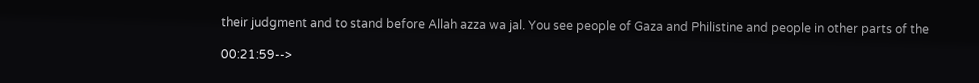their judgment and to stand before Allah azza wa jal. You see people of Gaza and Philistine and people in other parts of the

00:21:59-->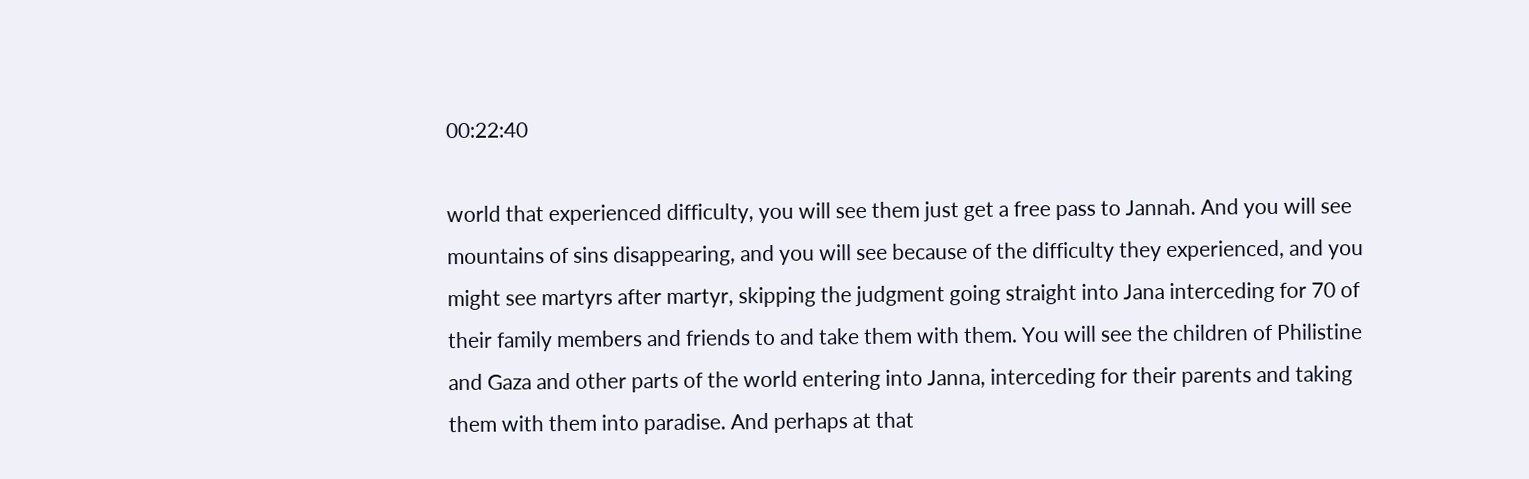00:22:40

world that experienced difficulty, you will see them just get a free pass to Jannah. And you will see mountains of sins disappearing, and you will see because of the difficulty they experienced, and you might see martyrs after martyr, skipping the judgment going straight into Jana interceding for 70 of their family members and friends to and take them with them. You will see the children of Philistine and Gaza and other parts of the world entering into Janna, interceding for their parents and taking them with them into paradise. And perhaps at that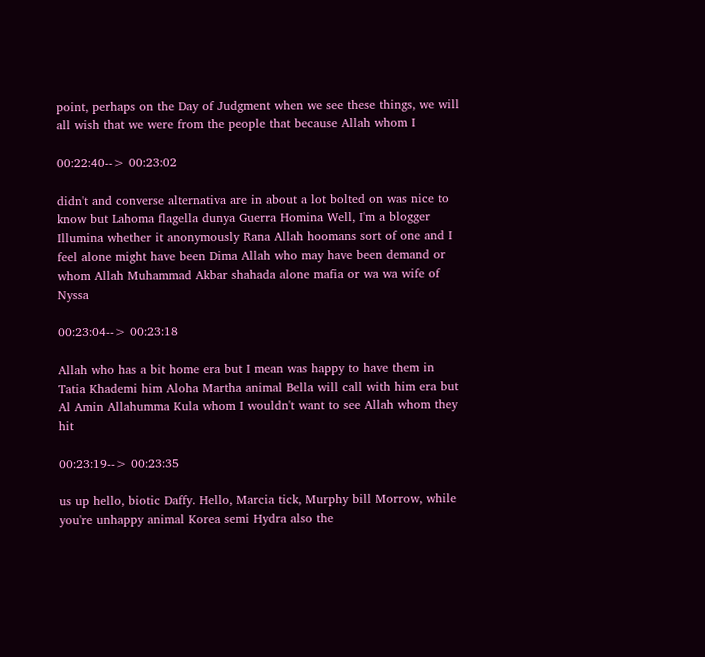point, perhaps on the Day of Judgment when we see these things, we will all wish that we were from the people that because Allah whom I

00:22:40--> 00:23:02

didn't and converse alternativa are in about a lot bolted on was nice to know but Lahoma flagella dunya Guerra Homina Well, I'm a blogger Illumina whether it anonymously Rana Allah hoomans sort of one and I feel alone might have been Dima Allah who may have been demand or whom Allah Muhammad Akbar shahada alone mafia or wa wa wife of Nyssa

00:23:04--> 00:23:18

Allah who has a bit home era but I mean was happy to have them in Tatia Khademi him Aloha Martha animal Bella will call with him era but Al Amin Allahumma Kula whom I wouldn't want to see Allah whom they hit

00:23:19--> 00:23:35

us up hello, biotic Daffy. Hello, Marcia tick, Murphy bill Morrow, while you're unhappy animal Korea semi Hydra also the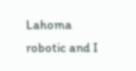Lahoma robotic and I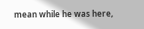mean while he was here,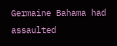Germaine Bahama had assaulted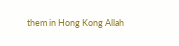them in Hong Kong Allah